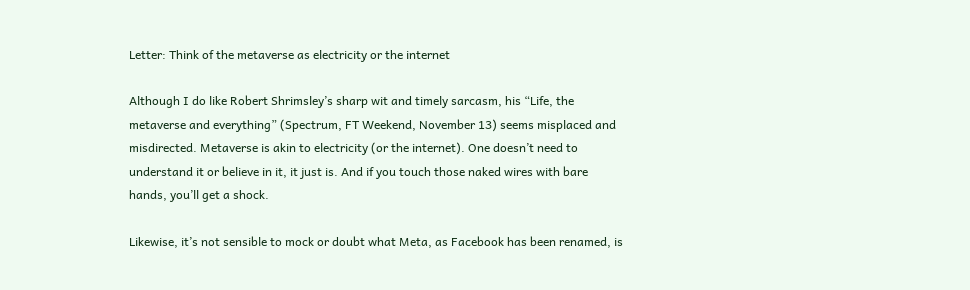Letter: Think of the metaverse as electricity or the internet

Although I do like Robert Shrimsley’s sharp wit and timely sarcasm, his “Life, the metaverse and everything” (Spectrum, FT Weekend, November 13) seems misplaced and misdirected. Metaverse is akin to electricity (or the internet). One doesn’t need to understand it or believe in it, it just is. And if you touch those naked wires with bare hands, you’ll get a shock.

Likewise, it’s not sensible to mock or doubt what Meta, as Facebook has been renamed, is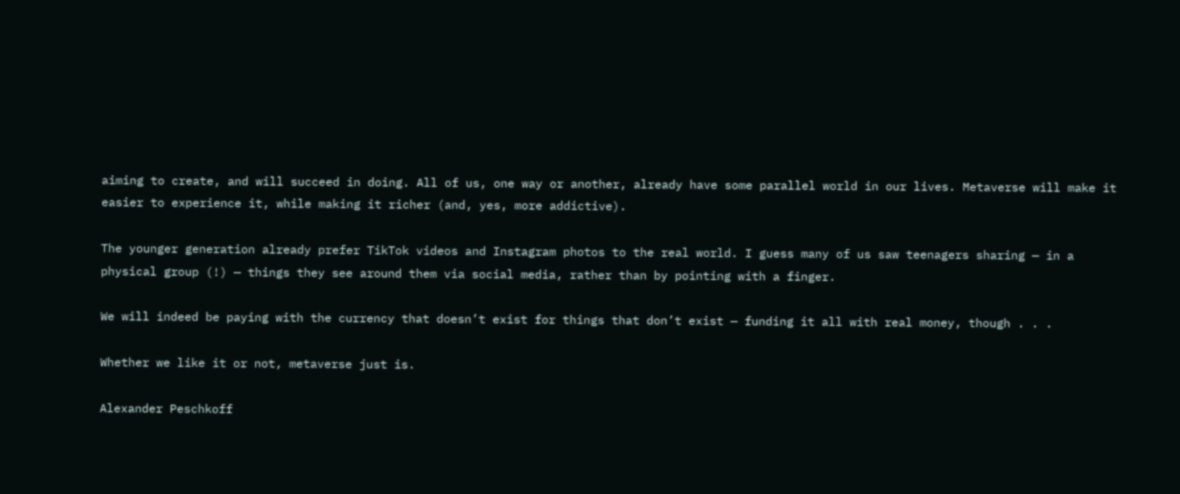aiming to create, and will succeed in doing. All of us, one way or another, already have some parallel world in our lives. Metaverse will make it easier to experience it, while making it richer (and, yes, more addictive).

The younger generation already prefer TikTok videos and Instagram photos to the real world. I guess many of us saw teenagers sharing — in a physical group (!) — things they see around them via social media, rather than by pointing with a finger.

We will indeed be paying with the currency that doesn’t exist for things that don’t exist — funding it all with real money, though . . .

Whether we like it or not, metaverse just is.

Alexander Peschkoff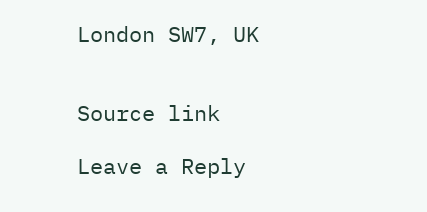London SW7, UK


Source link

Leave a Reply